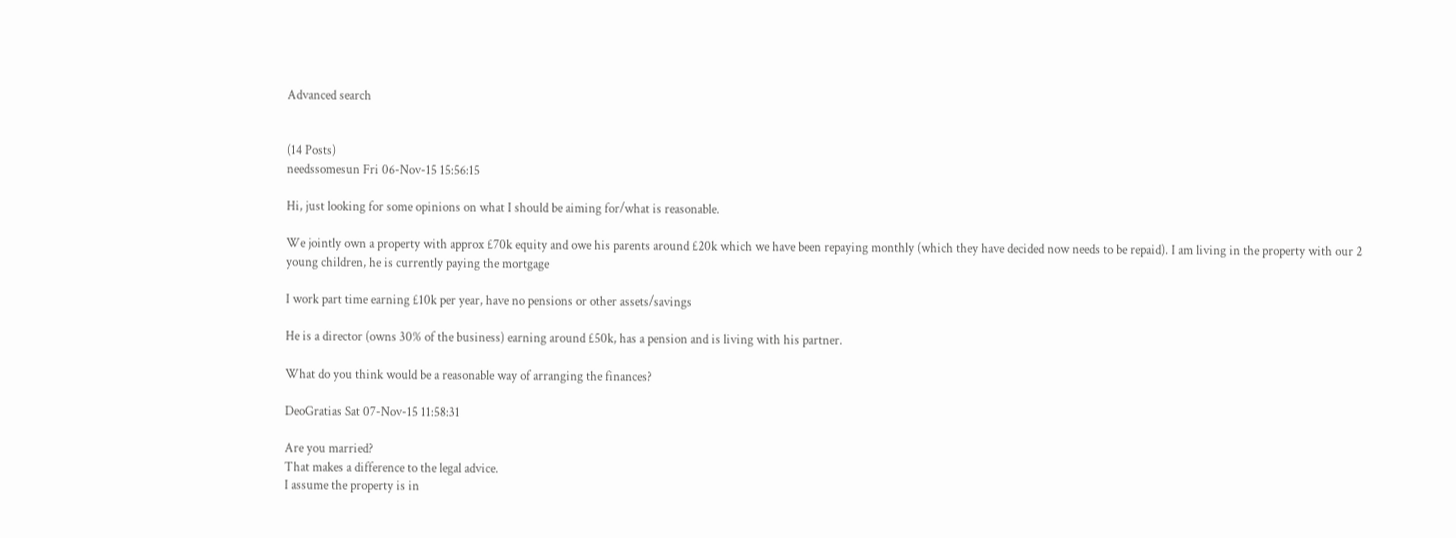Advanced search


(14 Posts)
needssomesun Fri 06-Nov-15 15:56:15

Hi, just looking for some opinions on what I should be aiming for/what is reasonable.

We jointly own a property with approx £70k equity and owe his parents around £20k which we have been repaying monthly (which they have decided now needs to be repaid). I am living in the property with our 2 young children, he is currently paying the mortgage

I work part time earning £10k per year, have no pensions or other assets/savings

He is a director (owns 30% of the business) earning around £50k, has a pension and is living with his partner.

What do you think would be a reasonable way of arranging the finances?

DeoGratias Sat 07-Nov-15 11:58:31

Are you married?
That makes a difference to the legal advice.
I assume the property is in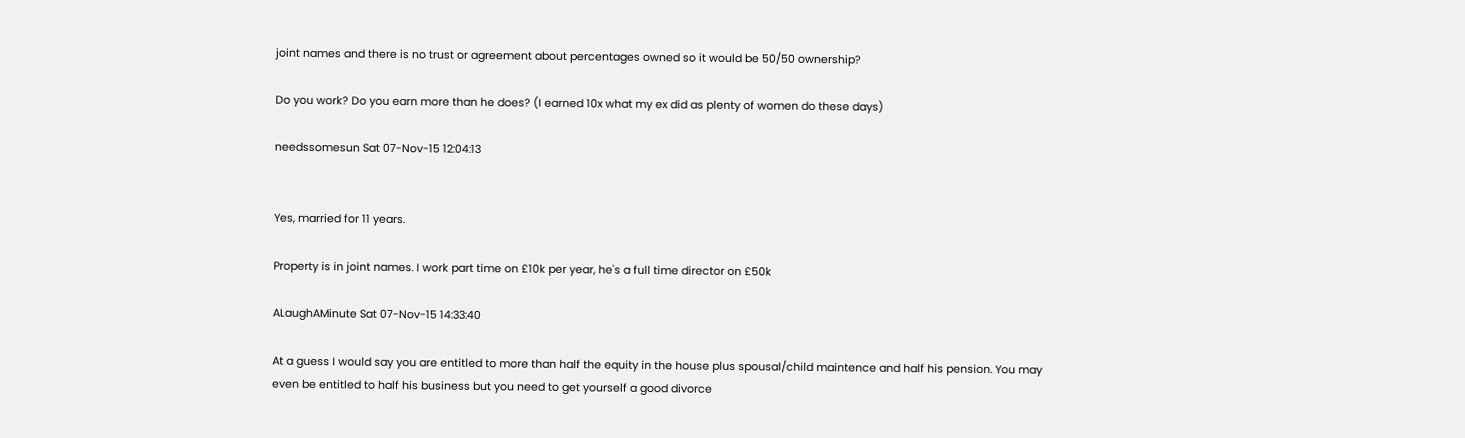joint names and there is no trust or agreement about percentages owned so it would be 50/50 ownership?

Do you work? Do you earn more than he does? (I earned 10x what my ex did as plenty of women do these days)

needssomesun Sat 07-Nov-15 12:04:13


Yes, married for 11 years.

Property is in joint names. I work part time on £10k per year, he's a full time director on £50k

ALaughAMinute Sat 07-Nov-15 14:33:40

At a guess I would say you are entitled to more than half the equity in the house plus spousal/child maintence and half his pension. You may even be entitled to half his business but you need to get yourself a good divorce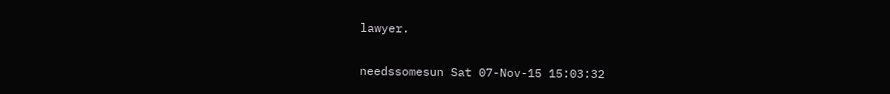lawyer.

needssomesun Sat 07-Nov-15 15:03:32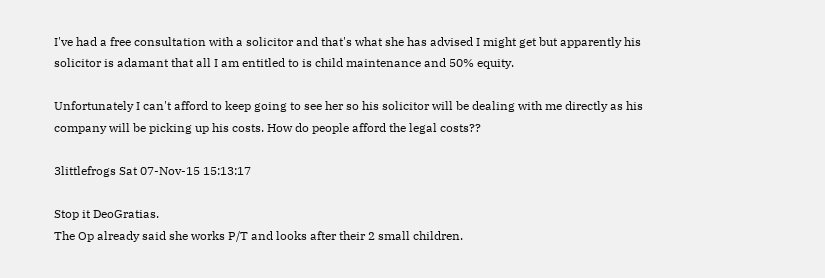I've had a free consultation with a solicitor and that's what she has advised I might get but apparently his solicitor is adamant that all I am entitled to is child maintenance and 50% equity.

Unfortunately I can't afford to keep going to see her so his solicitor will be dealing with me directly as his company will be picking up his costs. How do people afford the legal costs??

3littlefrogs Sat 07-Nov-15 15:13:17

Stop it DeoGratias.
The Op already said she works P/T and looks after their 2 small children.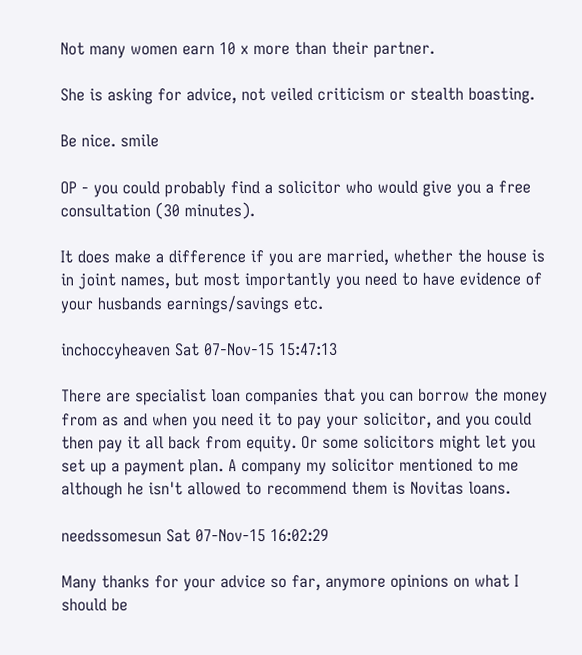Not many women earn 10 x more than their partner.

She is asking for advice, not veiled criticism or stealth boasting.

Be nice. smile

OP - you could probably find a solicitor who would give you a free consultation (30 minutes).

It does make a difference if you are married, whether the house is in joint names, but most importantly you need to have evidence of your husbands earnings/savings etc.

inchoccyheaven Sat 07-Nov-15 15:47:13

There are specialist loan companies that you can borrow the money from as and when you need it to pay your solicitor, and you could then pay it all back from equity. Or some solicitors might let you set up a payment plan. A company my solicitor mentioned to me although he isn't allowed to recommend them is Novitas loans.

needssomesun Sat 07-Nov-15 16:02:29

Many thanks for your advice so far, anymore opinions on what I should be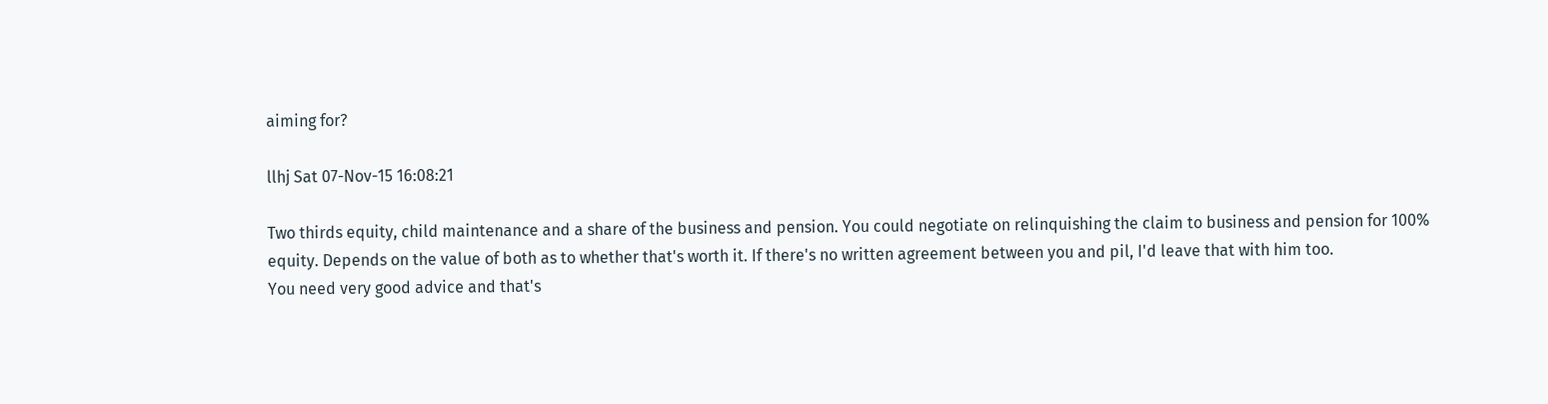aiming for?

llhj Sat 07-Nov-15 16:08:21

Two thirds equity, child maintenance and a share of the business and pension. You could negotiate on relinquishing the claim to business and pension for 100% equity. Depends on the value of both as to whether that's worth it. If there's no written agreement between you and pil, I'd leave that with him too.
You need very good advice and that's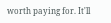worth paying for. It'll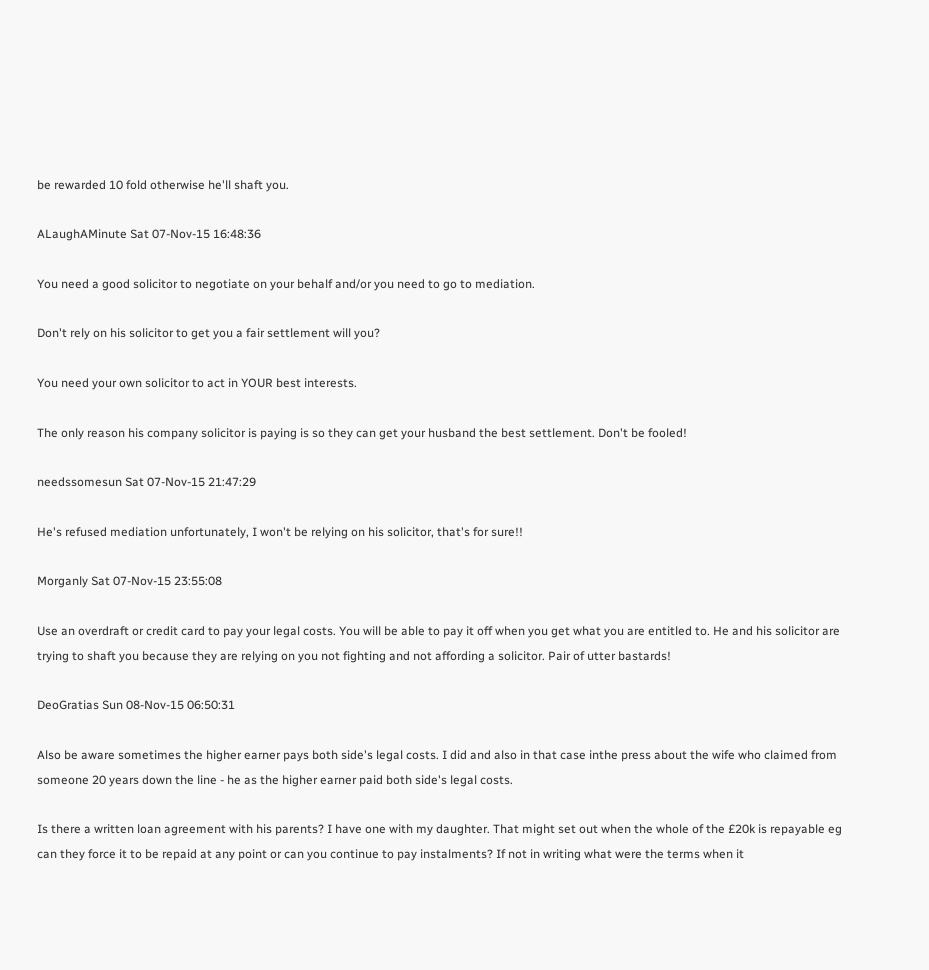be rewarded 10 fold otherwise he'll shaft you.

ALaughAMinute Sat 07-Nov-15 16:48:36

You need a good solicitor to negotiate on your behalf and/or you need to go to mediation.

Don't rely on his solicitor to get you a fair settlement will you?

You need your own solicitor to act in YOUR best interests.

The only reason his company solicitor is paying is so they can get your husband the best settlement. Don't be fooled!

needssomesun Sat 07-Nov-15 21:47:29

He's refused mediation unfortunately, I won't be relying on his solicitor, that's for sure!!

Morganly Sat 07-Nov-15 23:55:08

Use an overdraft or credit card to pay your legal costs. You will be able to pay it off when you get what you are entitled to. He and his solicitor are trying to shaft you because they are relying on you not fighting and not affording a solicitor. Pair of utter bastards!

DeoGratias Sun 08-Nov-15 06:50:31

Also be aware sometimes the higher earner pays both side's legal costs. I did and also in that case inthe press about the wife who claimed from someone 20 years down the line - he as the higher earner paid both side's legal costs.

Is there a written loan agreement with his parents? I have one with my daughter. That might set out when the whole of the £20k is repayable eg can they force it to be repaid at any point or can you continue to pay instalments? If not in writing what were the terms when it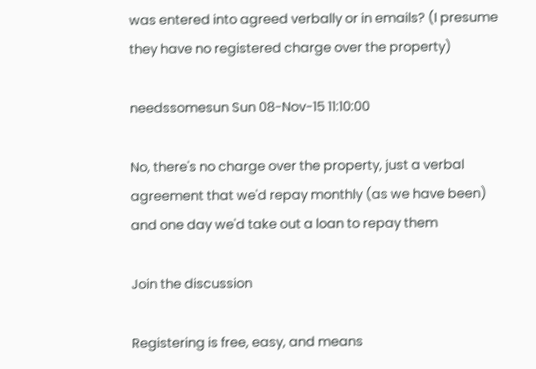was entered into agreed verbally or in emails? (I presume they have no registered charge over the property)

needssomesun Sun 08-Nov-15 11:10:00

No, there's no charge over the property, just a verbal agreement that we'd repay monthly (as we have been) and one day we'd take out a loan to repay them

Join the discussion

Registering is free, easy, and means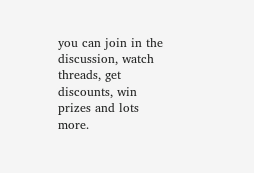you can join in the discussion, watch threads, get discounts, win prizes and lots more.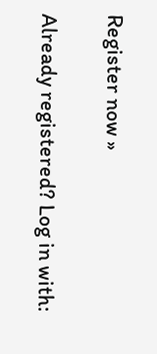Register now »

Already registered? Log in with: